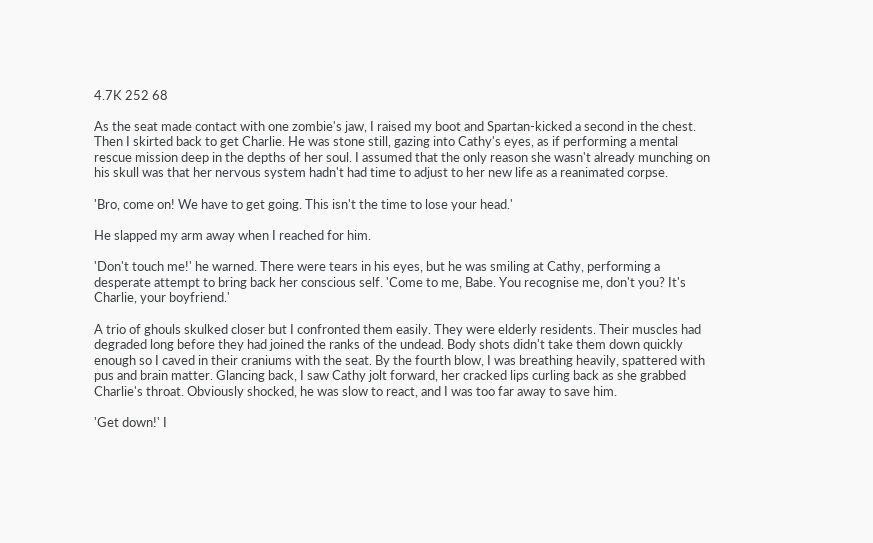4.7K 252 68

As the seat made contact with one zombie's jaw, I raised my boot and Spartan-kicked a second in the chest. Then I skirted back to get Charlie. He was stone still, gazing into Cathy's eyes, as if performing a mental rescue mission deep in the depths of her soul. I assumed that the only reason she wasn't already munching on his skull was that her nervous system hadn't had time to adjust to her new life as a reanimated corpse.

'Bro, come on! We have to get going. This isn't the time to lose your head.'

He slapped my arm away when I reached for him.

'Don't touch me!' he warned. There were tears in his eyes, but he was smiling at Cathy, performing a desperate attempt to bring back her conscious self. 'Come to me, Babe. You recognise me, don't you? It's Charlie, your boyfriend.'

A trio of ghouls skulked closer but I confronted them easily. They were elderly residents. Their muscles had degraded long before they had joined the ranks of the undead. Body shots didn't take them down quickly enough so I caved in their craniums with the seat. By the fourth blow, I was breathing heavily, spattered with pus and brain matter. Glancing back, I saw Cathy jolt forward, her cracked lips curling back as she grabbed Charlie's throat. Obviously shocked, he was slow to react, and I was too far away to save him.

'Get down!' I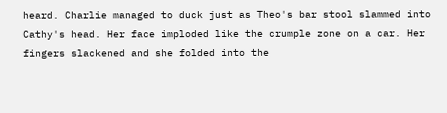heard. Charlie managed to duck just as Theo's bar stool slammed into Cathy's head. Her face imploded like the crumple zone on a car. Her fingers slackened and she folded into the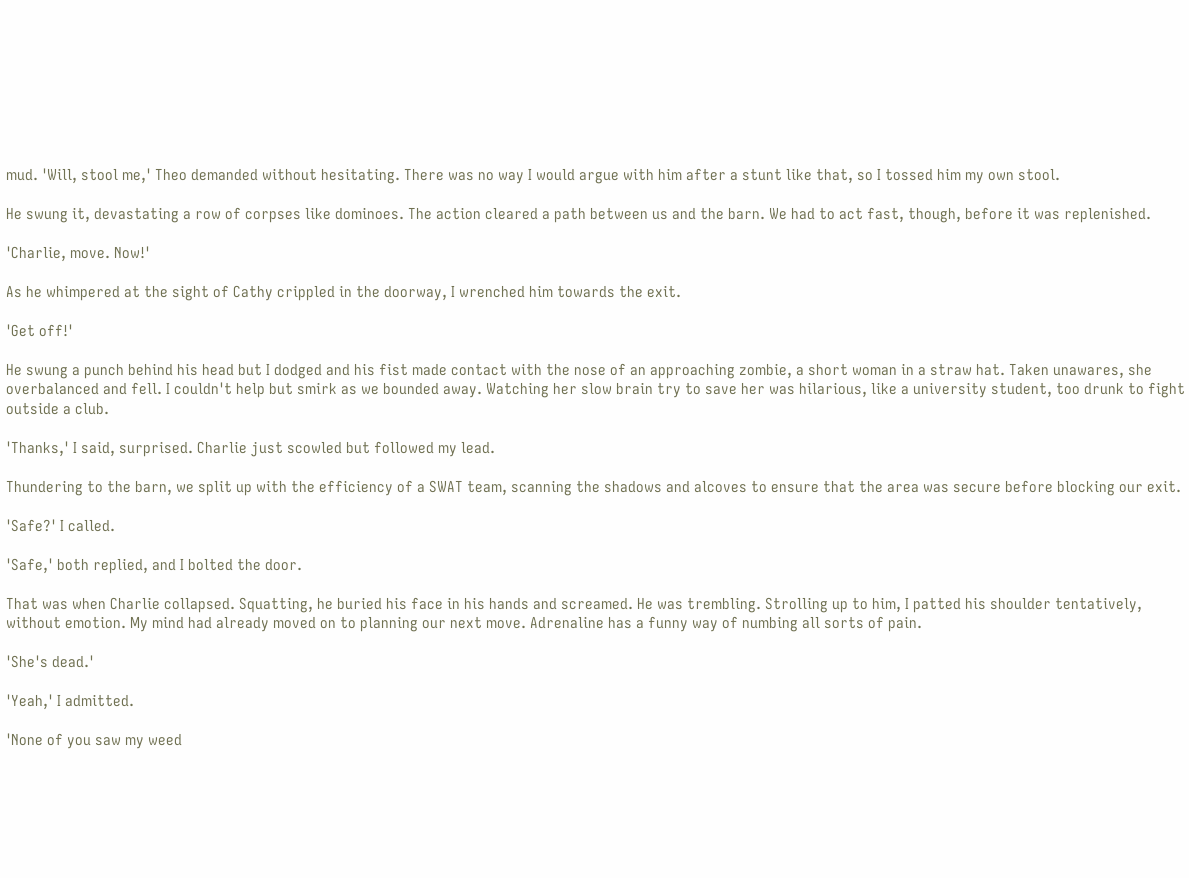mud. 'Will, stool me,' Theo demanded without hesitating. There was no way I would argue with him after a stunt like that, so I tossed him my own stool.

He swung it, devastating a row of corpses like dominoes. The action cleared a path between us and the barn. We had to act fast, though, before it was replenished.

'Charlie, move. Now!'

As he whimpered at the sight of Cathy crippled in the doorway, I wrenched him towards the exit.

'Get off!'

He swung a punch behind his head but I dodged and his fist made contact with the nose of an approaching zombie, a short woman in a straw hat. Taken unawares, she overbalanced and fell. I couldn't help but smirk as we bounded away. Watching her slow brain try to save her was hilarious, like a university student, too drunk to fight outside a club.

'Thanks,' I said, surprised. Charlie just scowled but followed my lead.

Thundering to the barn, we split up with the efficiency of a SWAT team, scanning the shadows and alcoves to ensure that the area was secure before blocking our exit.

'Safe?' I called.

'Safe,' both replied, and I bolted the door.

That was when Charlie collapsed. Squatting, he buried his face in his hands and screamed. He was trembling. Strolling up to him, I patted his shoulder tentatively, without emotion. My mind had already moved on to planning our next move. Adrenaline has a funny way of numbing all sorts of pain.

'She's dead.'

'Yeah,' I admitted.

'None of you saw my weed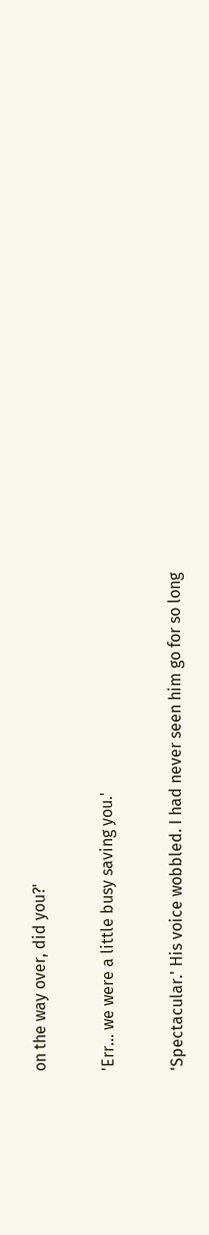on the way over, did you?'

'Err... we were a little busy saving you.'

'Spectacular.' His voice wobbled. I had never seen him go for so long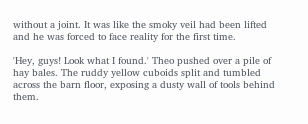without a joint. It was like the smoky veil had been lifted and he was forced to face reality for the first time.

'Hey, guys! Look what I found.' Theo pushed over a pile of hay bales. The ruddy yellow cuboids split and tumbled across the barn floor, exposing a dusty wall of tools behind them.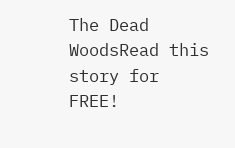The Dead WoodsRead this story for FREE!